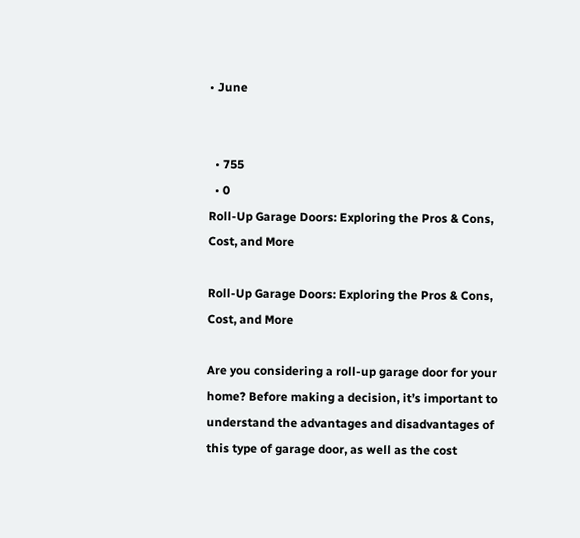• June


  • 755
  • 0
Roll-Up Garage Doors: Exploring the Pros & Cons, Cost, and More

Roll-Up Garage Doors: Exploring the Pros & Cons, Cost, and More

Are you considering a roll-up garage door for your home? Before making a decision, it’s important to understand the advantages and disadvantages of this type of garage door, as well as the cost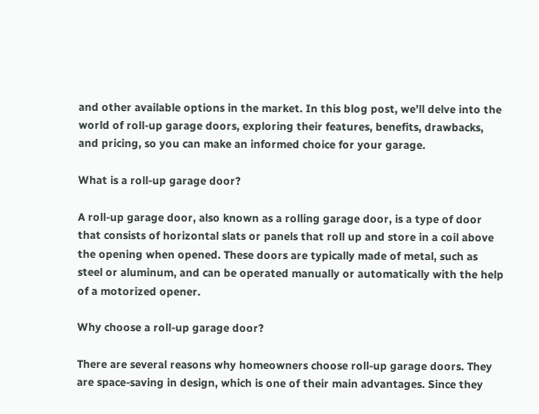and other available options in the market. In this blog post, we’ll delve into the world of roll-up garage doors, exploring their features, benefits, drawbacks, and pricing, so you can make an informed choice for your garage.

What is a roll-up garage door?

A roll-up garage door, also known as a rolling garage door, is a type of door that consists of horizontal slats or panels that roll up and store in a coil above the opening when opened. These doors are typically made of metal, such as steel or aluminum, and can be operated manually or automatically with the help of a motorized opener.

Why choose a roll-up garage door?

There are several reasons why homeowners choose roll-up garage doors. They are space-saving in design, which is one of their main advantages. Since they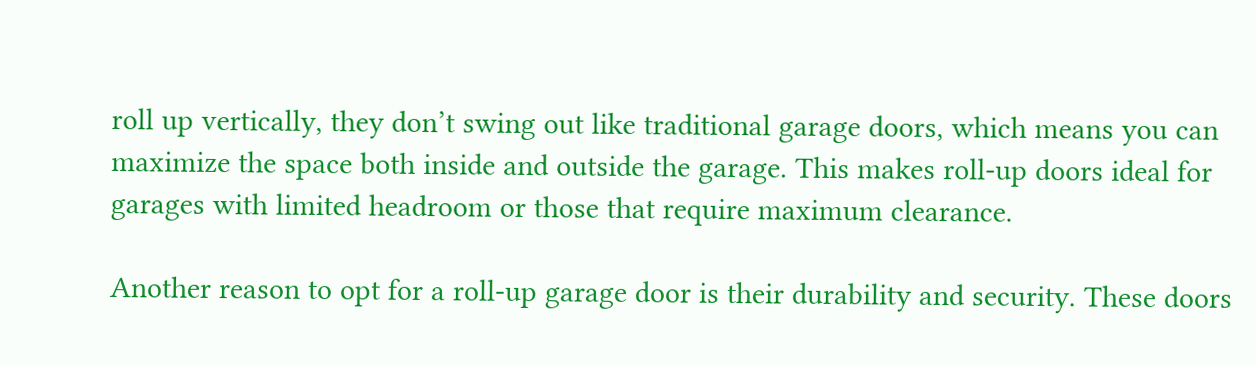roll up vertically, they don’t swing out like traditional garage doors, which means you can maximize the space both inside and outside the garage. This makes roll-up doors ideal for garages with limited headroom or those that require maximum clearance.

Another reason to opt for a roll-up garage door is their durability and security. These doors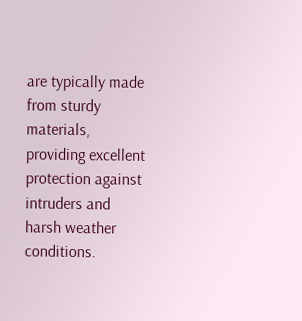are typically made from sturdy materials, providing excellent protection against intruders and harsh weather conditions.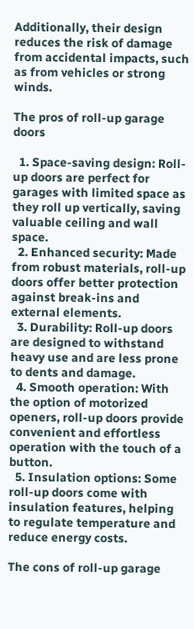Additionally, their design reduces the risk of damage from accidental impacts, such as from vehicles or strong winds.

The pros of roll-up garage doors

  1. Space-saving design: Roll-up doors are perfect for garages with limited space as they roll up vertically, saving valuable ceiling and wall space.
  2. Enhanced security: Made from robust materials, roll-up doors offer better protection against break-ins and external elements.
  3. Durability: Roll-up doors are designed to withstand heavy use and are less prone to dents and damage.
  4. Smooth operation: With the option of motorized openers, roll-up doors provide convenient and effortless operation with the touch of a button.
  5. Insulation options: Some roll-up doors come with insulation features, helping to regulate temperature and reduce energy costs.

The cons of roll-up garage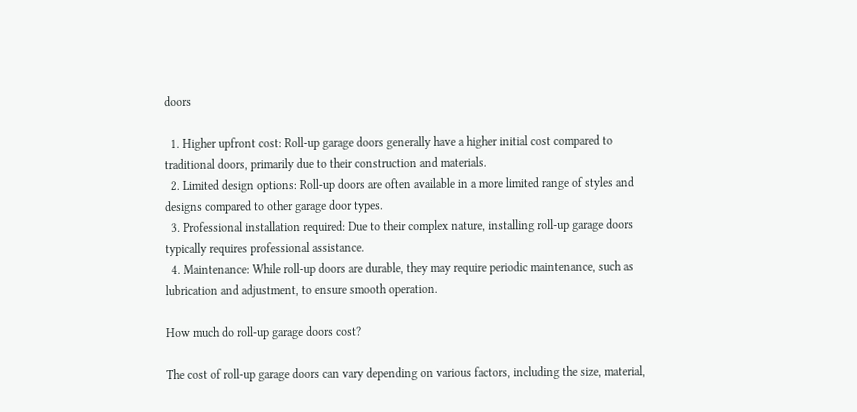doors

  1. Higher upfront cost: Roll-up garage doors generally have a higher initial cost compared to traditional doors, primarily due to their construction and materials.
  2. Limited design options: Roll-up doors are often available in a more limited range of styles and designs compared to other garage door types.
  3. Professional installation required: Due to their complex nature, installing roll-up garage doors typically requires professional assistance.
  4. Maintenance: While roll-up doors are durable, they may require periodic maintenance, such as lubrication and adjustment, to ensure smooth operation.

How much do roll-up garage doors cost?

The cost of roll-up garage doors can vary depending on various factors, including the size, material,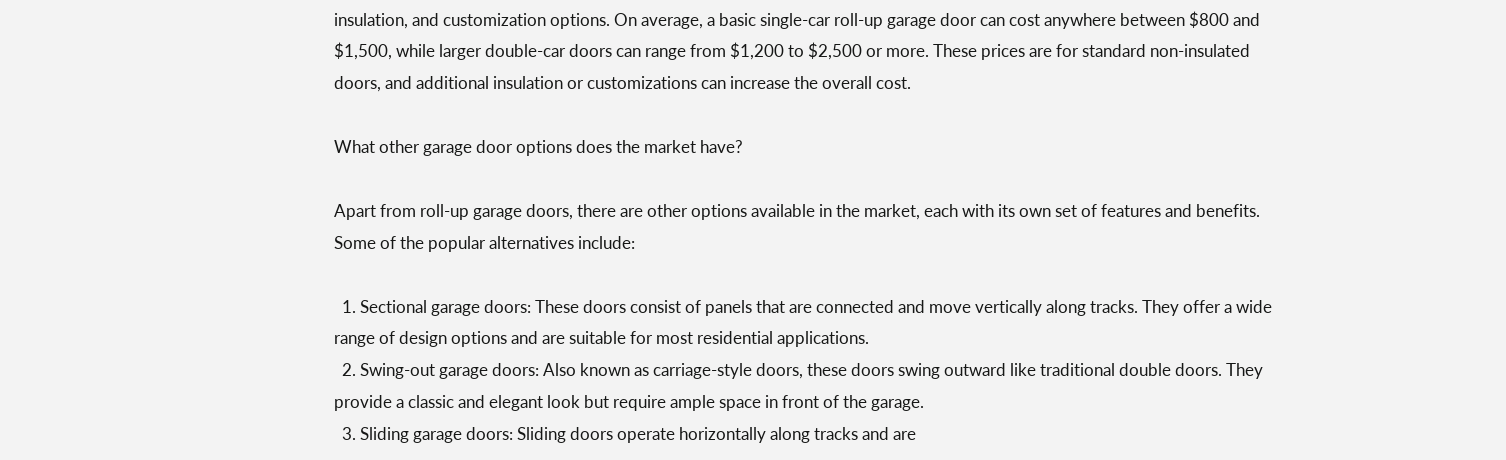insulation, and customization options. On average, a basic single-car roll-up garage door can cost anywhere between $800 and $1,500, while larger double-car doors can range from $1,200 to $2,500 or more. These prices are for standard non-insulated doors, and additional insulation or customizations can increase the overall cost.

What other garage door options does the market have?

Apart from roll-up garage doors, there are other options available in the market, each with its own set of features and benefits. Some of the popular alternatives include:

  1. Sectional garage doors: These doors consist of panels that are connected and move vertically along tracks. They offer a wide range of design options and are suitable for most residential applications.
  2. Swing-out garage doors: Also known as carriage-style doors, these doors swing outward like traditional double doors. They provide a classic and elegant look but require ample space in front of the garage.
  3. Sliding garage doors: Sliding doors operate horizontally along tracks and are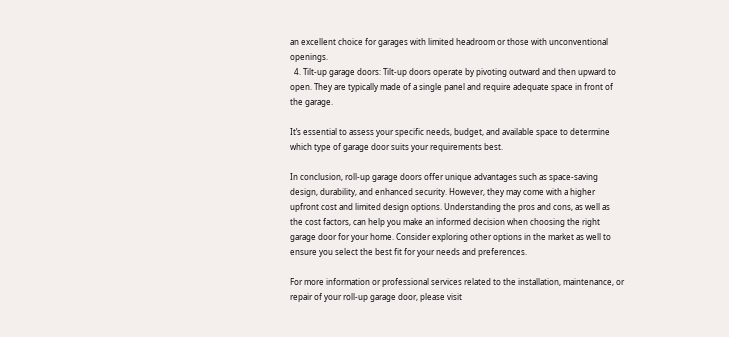an excellent choice for garages with limited headroom or those with unconventional openings.
  4. Tilt-up garage doors: Tilt-up doors operate by pivoting outward and then upward to open. They are typically made of a single panel and require adequate space in front of the garage.

It’s essential to assess your specific needs, budget, and available space to determine which type of garage door suits your requirements best.

In conclusion, roll-up garage doors offer unique advantages such as space-saving design, durability, and enhanced security. However, they may come with a higher upfront cost and limited design options. Understanding the pros and cons, as well as the cost factors, can help you make an informed decision when choosing the right garage door for your home. Consider exploring other options in the market as well to ensure you select the best fit for your needs and preferences.

For more information or professional services related to the installation, maintenance, or repair of your roll-up garage door, please visit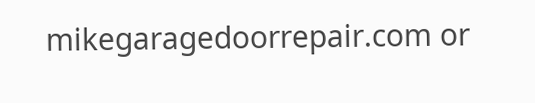mikegaragedoorrepair.com or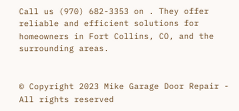Call us (970) 682-3353 on . They offer reliable and efficient solutions for homeowners in Fort Collins, CO, and the surrounding areas.


© Copyright 2023 Mike Garage Door Repair - All rights reserved